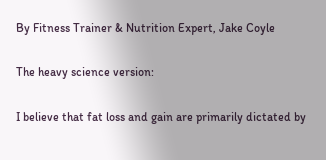By Fitness Trainer & Nutrition Expert, Jake Coyle

The heavy science version:

I believe that fat loss and gain are primarily dictated by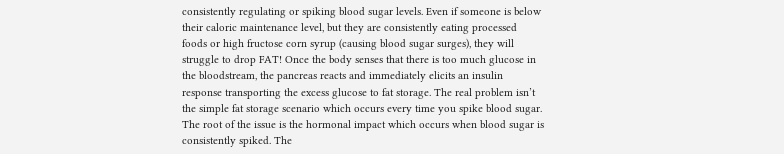consistently regulating or spiking blood sugar levels. Even if someone is below their caloric maintenance level, but they are consistently eating processed foods or high fructose corn syrup (causing blood sugar surges), they will struggle to drop FAT! Once the body senses that there is too much glucose in the bloodstream, the pancreas reacts and immediately elicits an insulin response transporting the excess glucose to fat storage. The real problem isn’t the simple fat storage scenario which occurs every time you spike blood sugar. The root of the issue is the hormonal impact which occurs when blood sugar is consistently spiked. The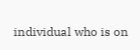individual who is on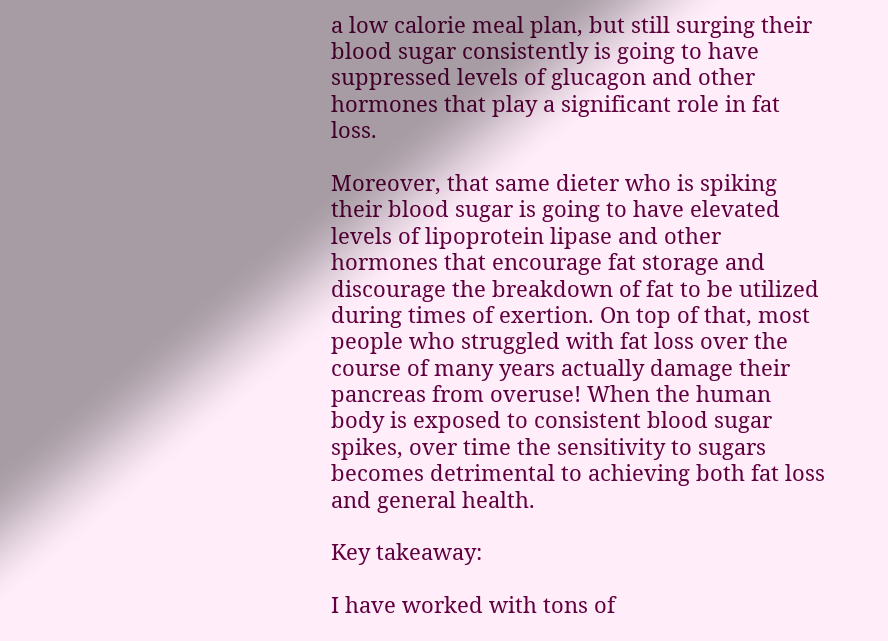a low calorie meal plan, but still surging their blood sugar consistently is going to have suppressed levels of glucagon and other hormones that play a significant role in fat loss.

Moreover, that same dieter who is spiking their blood sugar is going to have elevated levels of lipoprotein lipase and other hormones that encourage fat storage and discourage the breakdown of fat to be utilized during times of exertion. On top of that, most people who struggled with fat loss over the course of many years actually damage their pancreas from overuse! When the human body is exposed to consistent blood sugar spikes, over time the sensitivity to sugars becomes detrimental to achieving both fat loss and general health.

Key takeaway:

I have worked with tons of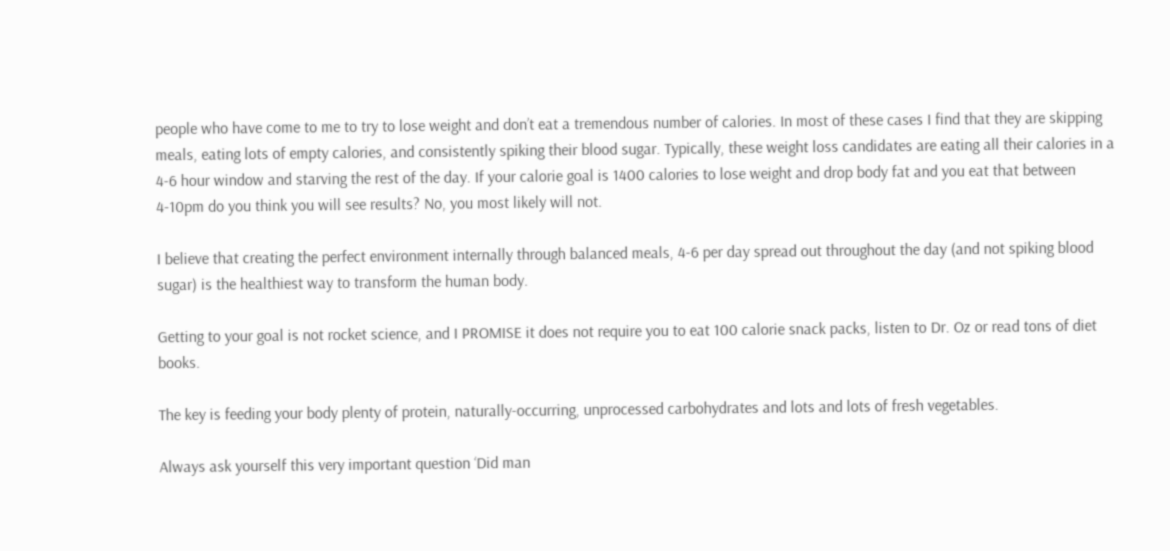people who have come to me to try to lose weight and don’t eat a tremendous number of calories. In most of these cases I find that they are skipping meals, eating lots of empty calories, and consistently spiking their blood sugar. Typically, these weight loss candidates are eating all their calories in a 4-6 hour window and starving the rest of the day. If your calorie goal is 1400 calories to lose weight and drop body fat and you eat that between 4-10pm do you think you will see results? No, you most likely will not.

I believe that creating the perfect environment internally through balanced meals, 4-6 per day spread out throughout the day (and not spiking blood sugar) is the healthiest way to transform the human body.

Getting to your goal is not rocket science, and I PROMISE it does not require you to eat 100 calorie snack packs, listen to Dr. Oz or read tons of diet books.

The key is feeding your body plenty of protein, naturally-occurring, unprocessed carbohydrates and lots and lots of fresh vegetables.

Always ask yourself this very important question ‘Did man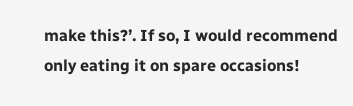make this?’. If so, I would recommend only eating it on spare occasions!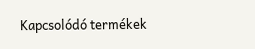Kapcsolódó termékek